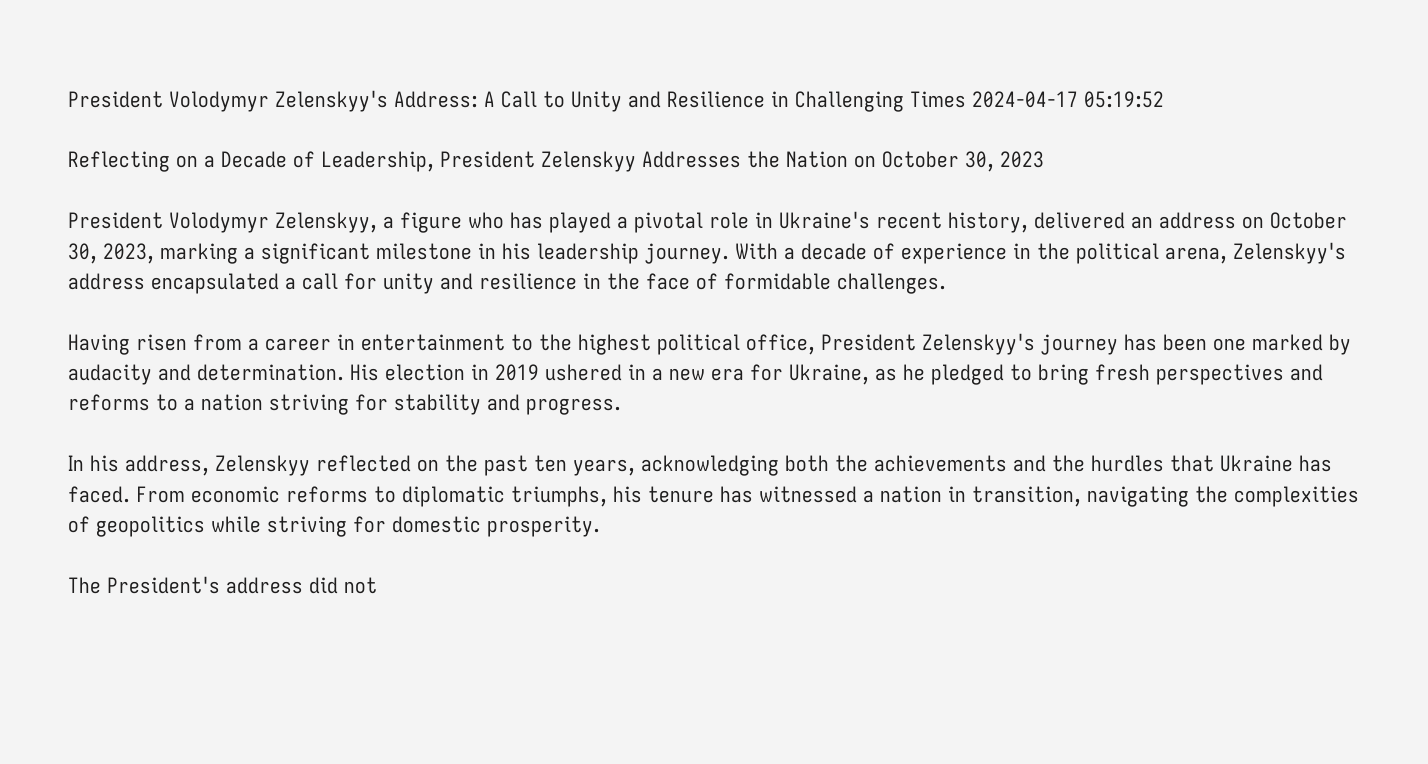President Volodymyr Zelenskyy's Address: A Call to Unity and Resilience in Challenging Times 2024-04-17 05:19:52

Reflecting on a Decade of Leadership, President Zelenskyy Addresses the Nation on October 30, 2023

President Volodymyr Zelenskyy, a figure who has played a pivotal role in Ukraine's recent history, delivered an address on October 30, 2023, marking a significant milestone in his leadership journey. With a decade of experience in the political arena, Zelenskyy's address encapsulated a call for unity and resilience in the face of formidable challenges.

Having risen from a career in entertainment to the highest political office, President Zelenskyy's journey has been one marked by audacity and determination. His election in 2019 ushered in a new era for Ukraine, as he pledged to bring fresh perspectives and reforms to a nation striving for stability and progress.

In his address, Zelenskyy reflected on the past ten years, acknowledging both the achievements and the hurdles that Ukraine has faced. From economic reforms to diplomatic triumphs, his tenure has witnessed a nation in transition, navigating the complexities of geopolitics while striving for domestic prosperity.

The President's address did not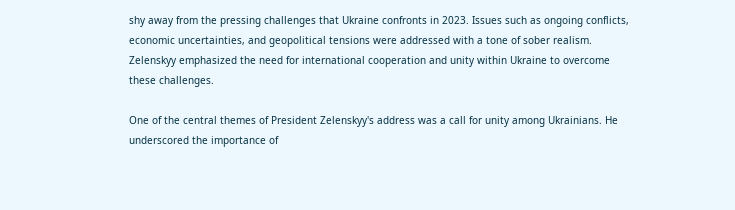shy away from the pressing challenges that Ukraine confronts in 2023. Issues such as ongoing conflicts, economic uncertainties, and geopolitical tensions were addressed with a tone of sober realism. Zelenskyy emphasized the need for international cooperation and unity within Ukraine to overcome these challenges.

One of the central themes of President Zelenskyy's address was a call for unity among Ukrainians. He underscored the importance of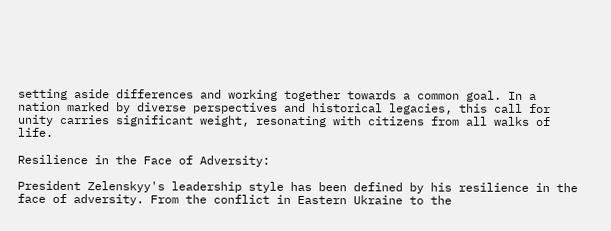setting aside differences and working together towards a common goal. In a nation marked by diverse perspectives and historical legacies, this call for unity carries significant weight, resonating with citizens from all walks of life.

Resilience in the Face of Adversity:

President Zelenskyy's leadership style has been defined by his resilience in the face of adversity. From the conflict in Eastern Ukraine to the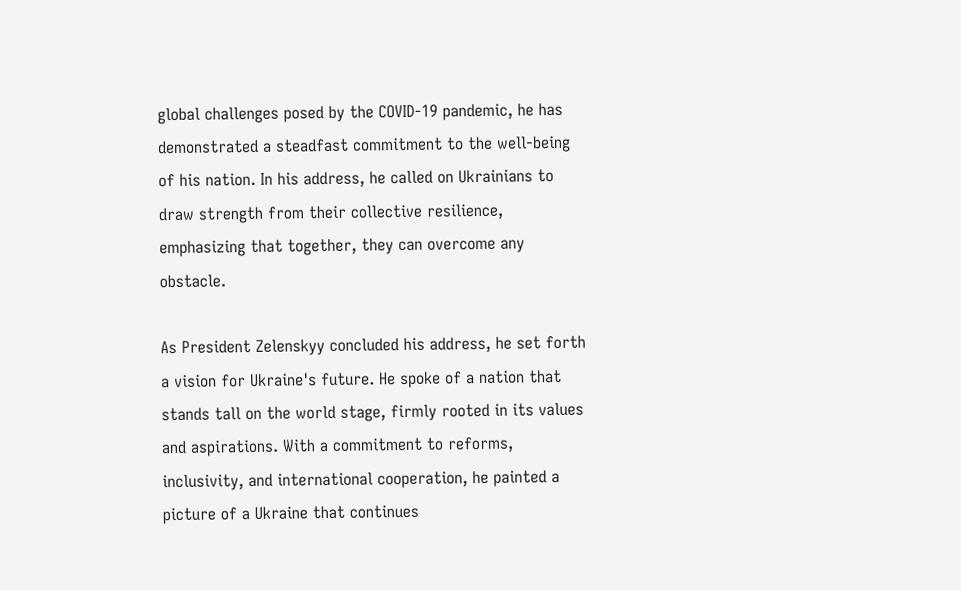global challenges posed by the COVID-19 pandemic, he has demonstrated a steadfast commitment to the well-being of his nation. In his address, he called on Ukrainians to draw strength from their collective resilience, emphasizing that together, they can overcome any obstacle.

As President Zelenskyy concluded his address, he set forth a vision for Ukraine's future. He spoke of a nation that stands tall on the world stage, firmly rooted in its values and aspirations. With a commitment to reforms, inclusivity, and international cooperation, he painted a picture of a Ukraine that continues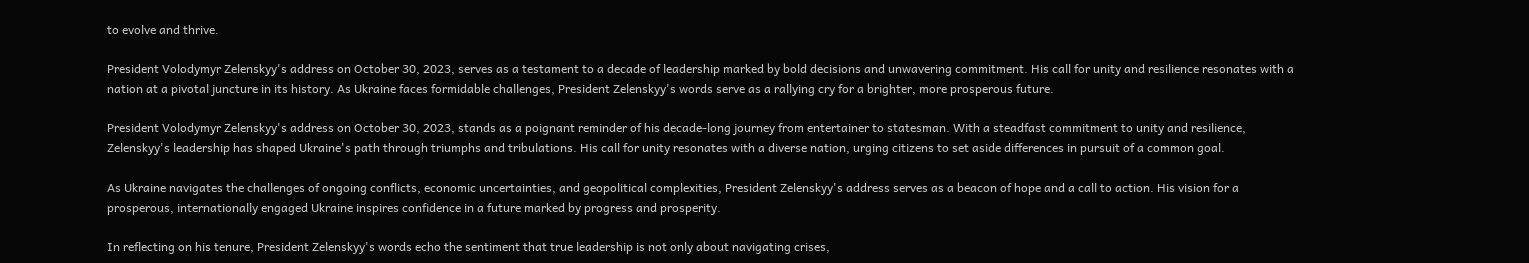to evolve and thrive.

President Volodymyr Zelenskyy's address on October 30, 2023, serves as a testament to a decade of leadership marked by bold decisions and unwavering commitment. His call for unity and resilience resonates with a nation at a pivotal juncture in its history. As Ukraine faces formidable challenges, President Zelenskyy's words serve as a rallying cry for a brighter, more prosperous future.

President Volodymyr Zelenskyy's address on October 30, 2023, stands as a poignant reminder of his decade-long journey from entertainer to statesman. With a steadfast commitment to unity and resilience, Zelenskyy's leadership has shaped Ukraine's path through triumphs and tribulations. His call for unity resonates with a diverse nation, urging citizens to set aside differences in pursuit of a common goal.

As Ukraine navigates the challenges of ongoing conflicts, economic uncertainties, and geopolitical complexities, President Zelenskyy's address serves as a beacon of hope and a call to action. His vision for a prosperous, internationally engaged Ukraine inspires confidence in a future marked by progress and prosperity.

In reflecting on his tenure, President Zelenskyy's words echo the sentiment that true leadership is not only about navigating crises,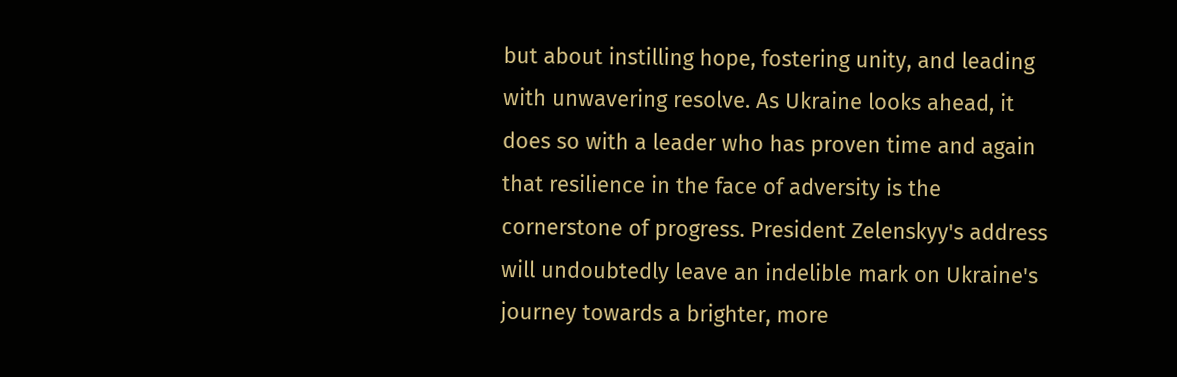but about instilling hope, fostering unity, and leading with unwavering resolve. As Ukraine looks ahead, it does so with a leader who has proven time and again that resilience in the face of adversity is the cornerstone of progress. President Zelenskyy's address will undoubtedly leave an indelible mark on Ukraine's journey towards a brighter, more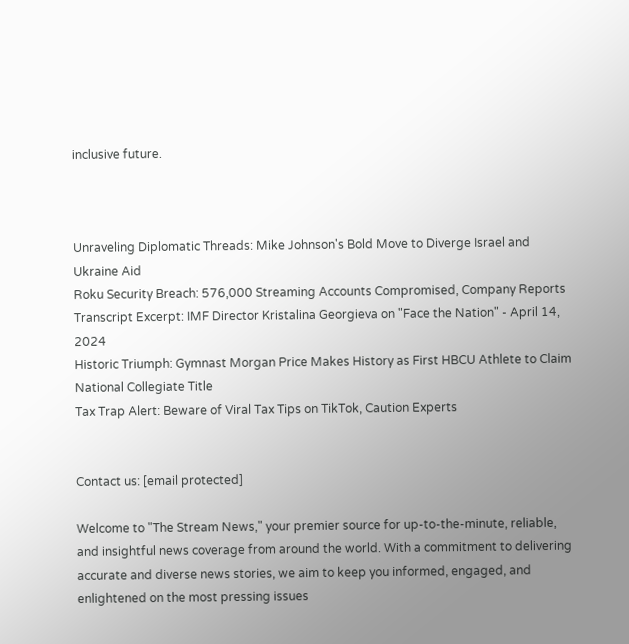inclusive future.



Unraveling Diplomatic Threads: Mike Johnson's Bold Move to Diverge Israel and Ukraine Aid
Roku Security Breach: 576,000 Streaming Accounts Compromised, Company Reports
Transcript Excerpt: IMF Director Kristalina Georgieva on "Face the Nation" - April 14, 2024
Historic Triumph: Gymnast Morgan Price Makes History as First HBCU Athlete to Claim National Collegiate Title
Tax Trap Alert: Beware of Viral Tax Tips on TikTok, Caution Experts


Contact us: [email protected]

Welcome to "The Stream News," your premier source for up-to-the-minute, reliable, and insightful news coverage from around the world. With a commitment to delivering accurate and diverse news stories, we aim to keep you informed, engaged, and enlightened on the most pressing issues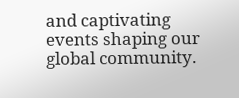and captivating events shaping our global community.